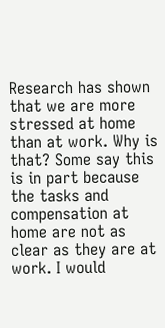Research has shown that we are more stressed at home than at work. Why is that? Some say this is in part because the tasks and compensation at home are not as clear as they are at work. I would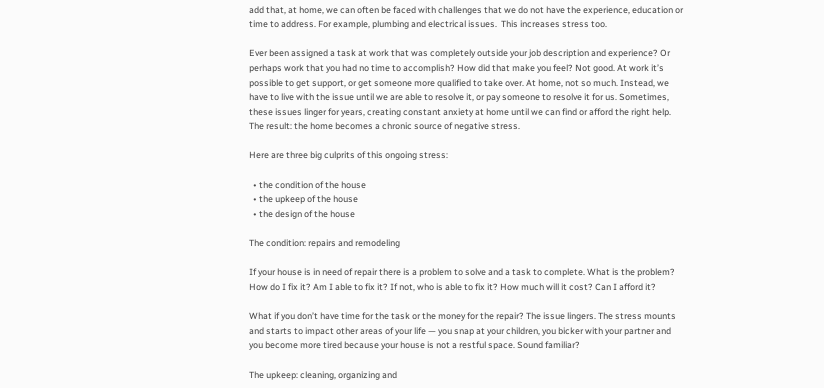add that, at home, we can often be faced with challenges that we do not have the experience, education or time to address. For example, plumbing and electrical issues.  This increases stress too.

Ever been assigned a task at work that was completely outside your job description and experience? Or perhaps work that you had no time to accomplish? How did that make you feel? Not good. At work it’s possible to get support, or get someone more qualified to take over. At home, not so much. Instead, we have to live with the issue until we are able to resolve it, or pay someone to resolve it for us. Sometimes, these issues linger for years, creating constant anxiety at home until we can find or afford the right help. The result: the home becomes a chronic source of negative stress.

Here are three big culprits of this ongoing stress:

  • the condition of the house
  • the upkeep of the house
  • the design of the house

The condition: repairs and remodeling

If your house is in need of repair there is a problem to solve and a task to complete. What is the problem? How do I fix it? Am I able to fix it? If not, who is able to fix it? How much will it cost? Can I afford it?

What if you don’t have time for the task or the money for the repair? The issue lingers. The stress mounts and starts to impact other areas of your life — you snap at your children, you bicker with your partner and you become more tired because your house is not a restful space. Sound familiar?

The upkeep: cleaning, organizing and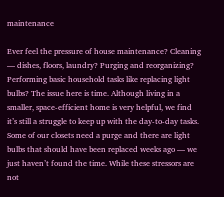maintenance

Ever feel the pressure of house maintenance? Cleaning — dishes, floors, laundry? Purging and reorganizing? Performing basic household tasks like replacing light bulbs? The issue here is time. Although living in a smaller, space-efficient home is very helpful, we find it’s still a struggle to keep up with the day-to-day tasks. Some of our closets need a purge and there are light bulbs that should have been replaced weeks ago — we just haven’t found the time. While these stressors are not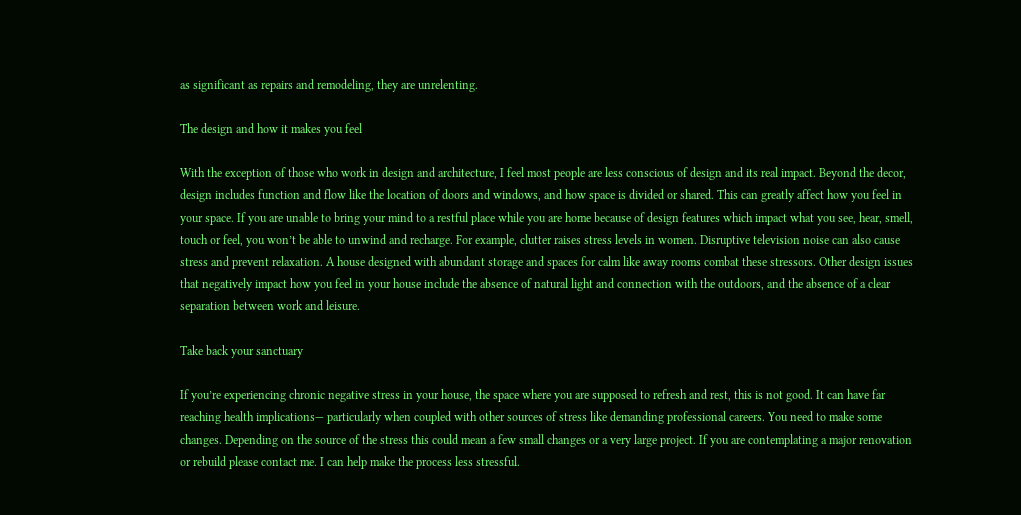as significant as repairs and remodeling, they are unrelenting.

The design and how it makes you feel

With the exception of those who work in design and architecture, I feel most people are less conscious of design and its real impact. Beyond the decor, design includes function and flow like the location of doors and windows, and how space is divided or shared. This can greatly affect how you feel in your space. If you are unable to bring your mind to a restful place while you are home because of design features which impact what you see, hear, smell, touch or feel, you won’t be able to unwind and recharge. For example, clutter raises stress levels in women. Disruptive television noise can also cause stress and prevent relaxation. A house designed with abundant storage and spaces for calm like away rooms combat these stressors. Other design issues that negatively impact how you feel in your house include the absence of natural light and connection with the outdoors, and the absence of a clear separation between work and leisure.

Take back your sanctuary

If you’re experiencing chronic negative stress in your house, the space where you are supposed to refresh and rest, this is not good. It can have far reaching health implications— particularly when coupled with other sources of stress like demanding professional careers. You need to make some changes. Depending on the source of the stress this could mean a few small changes or a very large project. If you are contemplating a major renovation or rebuild please contact me. I can help make the process less stressful.